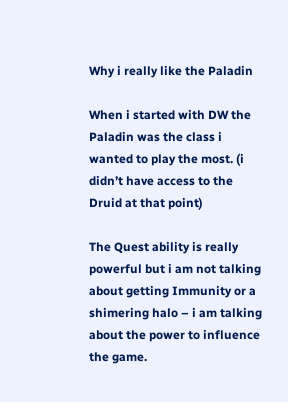Why i really like the Paladin

When i started with DW the Paladin was the class i wanted to play the most. (i didn’t have access to the Druid at that point)

The Quest ability is really powerful but i am not talking about getting Immunity or a shimering halo – i am talking about the power to influence the game.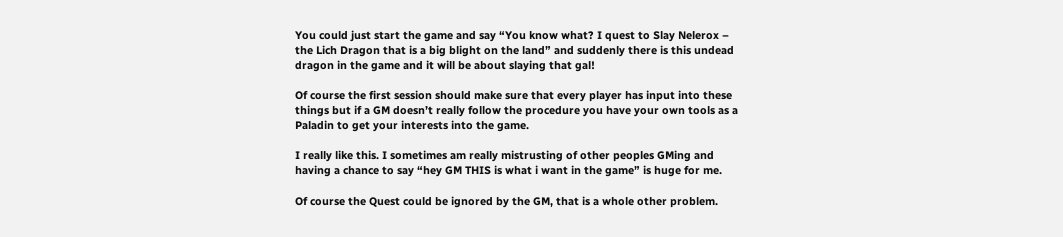You could just start the game and say “You know what? I quest to Slay Nelerox – the Lich Dragon that is a big blight on the land” and suddenly there is this undead dragon in the game and it will be about slaying that gal!

Of course the first session should make sure that every player has input into these things but if a GM doesn’t really follow the procedure you have your own tools as a Paladin to get your interests into the game.

I really like this. I sometimes am really mistrusting of other peoples GMing and having a chance to say “hey GM THIS is what i want in the game” is huge for me.

Of course the Quest could be ignored by the GM, that is a whole other problem.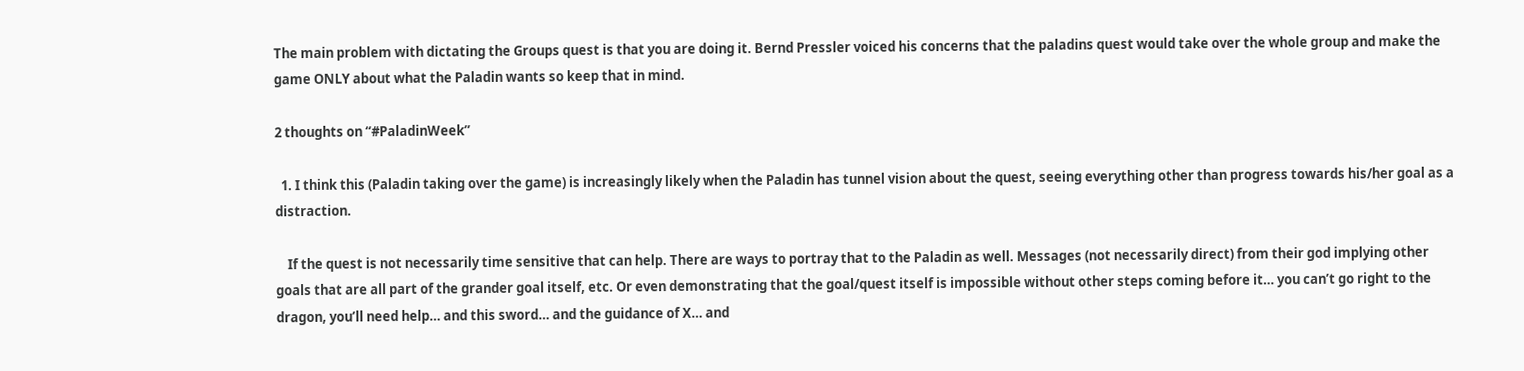The main problem with dictating the Groups quest is that you are doing it. Bernd Pressler voiced his concerns that the paladins quest would take over the whole group and make the game ONLY about what the Paladin wants so keep that in mind.

2 thoughts on “#PaladinWeek”

  1. I think this (Paladin taking over the game) is increasingly likely when the Paladin has tunnel vision about the quest, seeing everything other than progress towards his/her goal as a distraction.

    If the quest is not necessarily time sensitive that can help. There are ways to portray that to the Paladin as well. Messages (not necessarily direct) from their god implying other goals that are all part of the grander goal itself, etc. Or even demonstrating that the goal/quest itself is impossible without other steps coming before it… you can’t go right to the dragon, you’ll need help… and this sword… and the guidance of X… and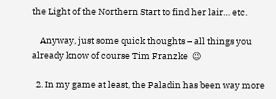the Light of the Northern Start to find her lair… etc.

    Anyway, just some quick thoughts – all things you already know of course Tim Franzke  😉

  2. In my game at least, the Paladin has been way more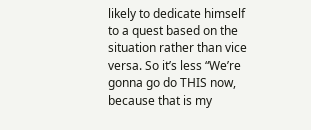likely to dedicate himself to a quest based on the situation rather than vice versa. So it’s less “We’re gonna go do THIS now, because that is my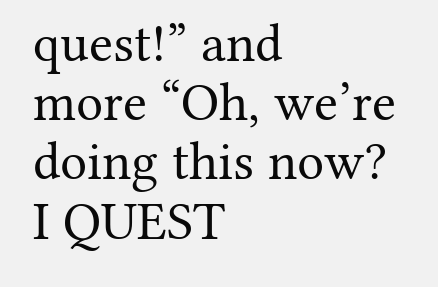quest!” and more “Oh, we’re doing this now? I QUEST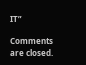IT”

Comments are closed.